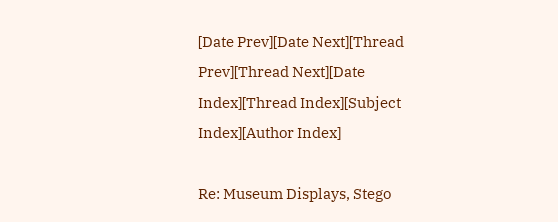[Date Prev][Date Next][Thread Prev][Thread Next][Date Index][Thread Index][Subject Index][Author Index]

Re: Museum Displays, Stego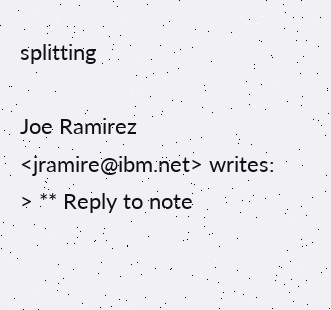splitting

Joe Ramirez <jramire@ibm.net> writes:
> ** Reply to note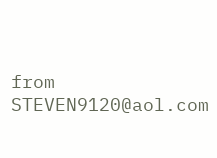from STEVEN9120@aol.com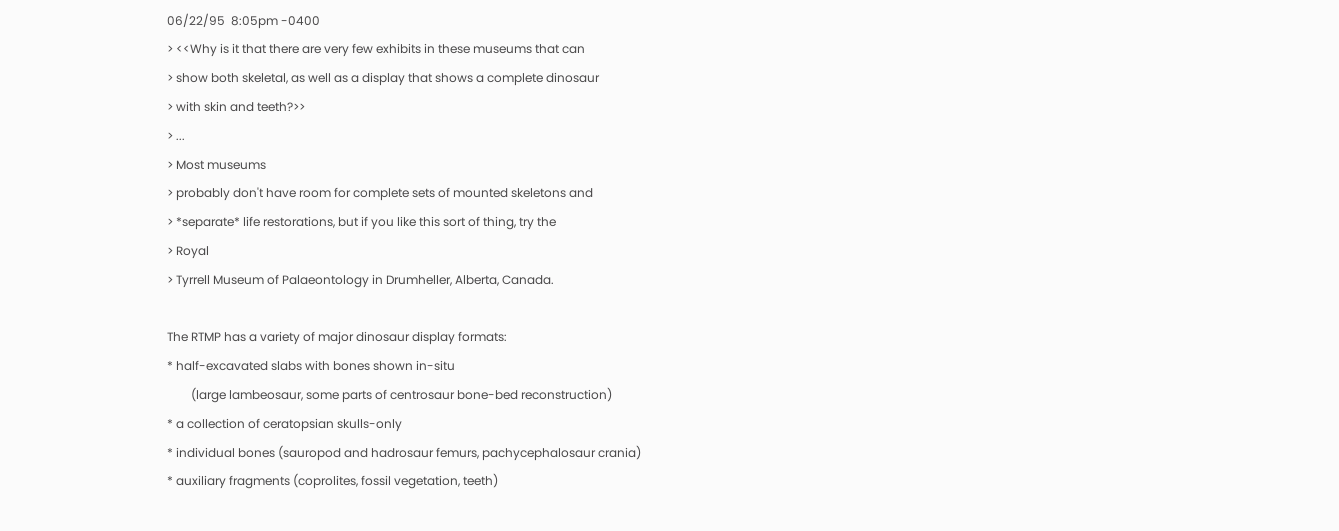06/22/95  8:05pm -0400
> <<Why is it that there are very few exhibits in these museums that can
> show both skeletal, as well as a display that shows a complete dinosaur
> with skin and teeth?>>
> ...
> Most museums
> probably don't have room for complete sets of mounted skeletons and
> *separate* life restorations, but if you like this sort of thing, try the
> Royal
> Tyrrell Museum of Palaeontology in Drumheller, Alberta, Canada.

The RTMP has a variety of major dinosaur display formats:
* half-excavated slabs with bones shown in-situ
        (large lambeosaur, some parts of centrosaur bone-bed reconstruction)
* a collection of ceratopsian skulls-only
* individual bones (sauropod and hadrosaur femurs, pachycephalosaur crania)
* auxiliary fragments (coprolites, fossil vegetation, teeth)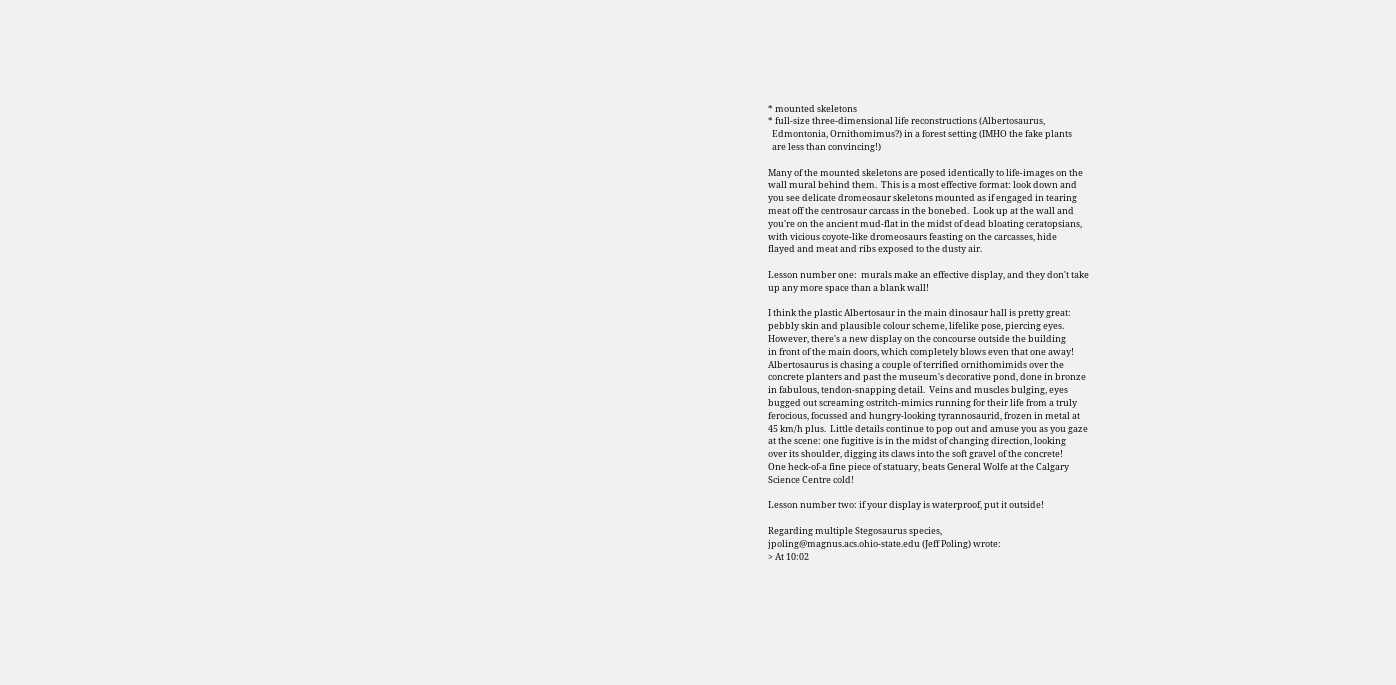* mounted skeletons
* full-size three-dimensional life reconstructions (Albertosaurus,
  Edmontonia, Ornithomimus?) in a forest setting (IMHO the fake plants
  are less than convincing!)

Many of the mounted skeletons are posed identically to life-images on the
wall mural behind them.  This is a most effective format: look down and
you see delicate dromeosaur skeletons mounted as if engaged in tearing
meat off the centrosaur carcass in the bonebed.  Look up at the wall and
you're on the ancient mud-flat in the midst of dead bloating ceratopsians,
with vicious coyote-like dromeosaurs feasting on the carcasses, hide
flayed and meat and ribs exposed to the dusty air.

Lesson number one:  murals make an effective display, and they don't take
up any more space than a blank wall!

I think the plastic Albertosaur in the main dinosaur hall is pretty great:
pebbly skin and plausible colour scheme, lifelike pose, piercing eyes.
However, there's a new display on the concourse outside the building
in front of the main doors, which completely blows even that one away!
Albertosaurus is chasing a couple of terrified ornithomimids over the
concrete planters and past the museum's decorative pond, done in bronze
in fabulous, tendon-snapping detail.  Veins and muscles bulging, eyes
bugged out screaming ostritch-mimics running for their life from a truly
ferocious, focussed and hungry-looking tyrannosaurid, frozen in metal at
45 km/h plus.  Little details continue to pop out and amuse you as you gaze
at the scene: one fugitive is in the midst of changing direction, looking
over its shoulder, digging its claws into the soft gravel of the concrete!
One heck-of-a fine piece of statuary, beats General Wolfe at the Calgary
Science Centre cold!

Lesson number two: if your display is waterproof, put it outside!

Regarding multiple Stegosaurus species,
jpoling@magnus.acs.ohio-state.edu (Jeff Poling) wrote:
> At 10:02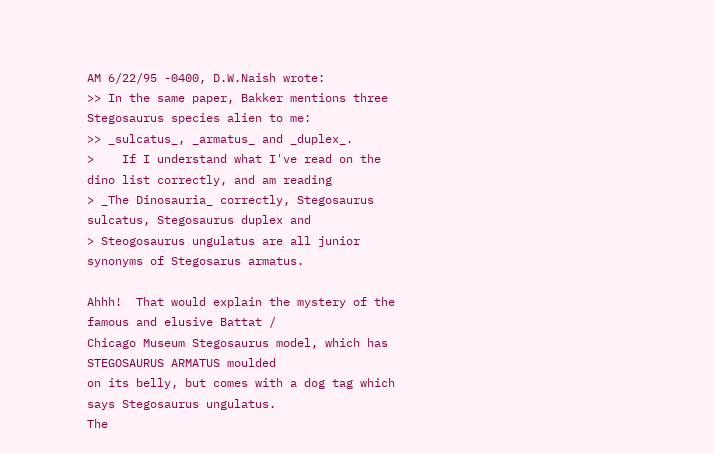AM 6/22/95 -0400, D.W.Naish wrote:
>> In the same paper, Bakker mentions three Stegosaurus species alien to me:
>> _sulcatus_, _armatus_ and _duplex_.
>    If I understand what I've read on the dino list correctly, and am reading
> _The Dinosauria_ correctly, Stegosaurus sulcatus, Stegosaurus duplex and
> Steogosaurus ungulatus are all junior synonyms of Stegosarus armatus.

Ahhh!  That would explain the mystery of the famous and elusive Battat /
Chicago Museum Stegosaurus model, which has STEGOSAURUS ARMATUS moulded
on its belly, but comes with a dog tag which says Stegosaurus ungulatus.
The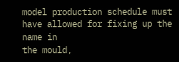model production schedule must have allowed for fixing up the name in
the mould,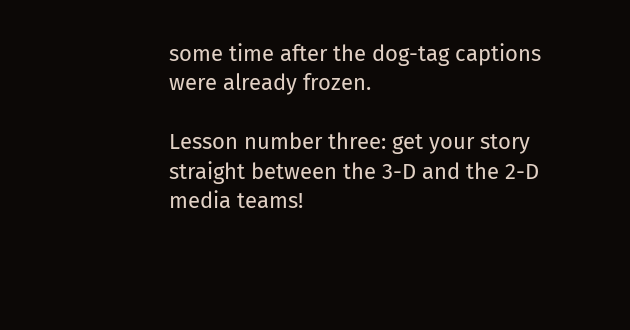some time after the dog-tag captions were already frozen.

Lesson number three: get your story straight between the 3-D and the 2-D
media teams!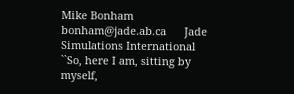Mike Bonham        bonham@jade.ab.ca      Jade Simulations International
``So, here I am, sitting by myself,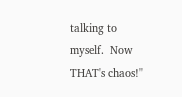talking to myself.  Now THAT's chaos!''